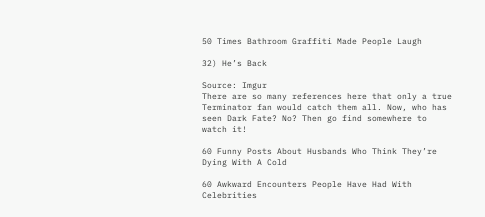50 Times Bathroom Graffiti Made People Laugh

32) He’s Back

Source: Imgur
There are so many references here that only a true Terminator fan would catch them all. Now, who has seen Dark Fate? No? Then go find somewhere to watch it!

60 Funny Posts About Husbands Who Think They’re Dying With A Cold

60 Awkward Encounters People Have Had With Celebrities